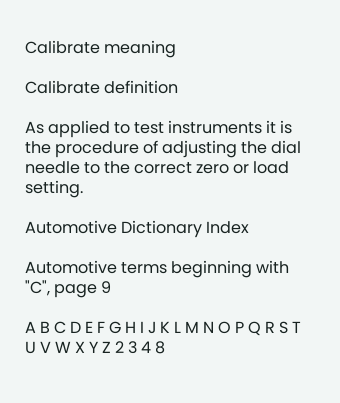Calibrate meaning

Calibrate definition

As applied to test instruments it is the procedure of adjusting the dial needle to the correct zero or load setting.

Automotive Dictionary Index

Automotive terms beginning with "C", page 9

A B C D E F G H I J K L M N O P Q R S T U V W X Y Z 2 3 4 8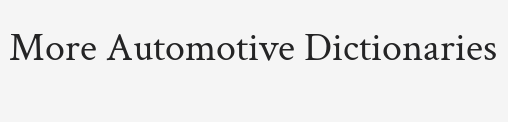More Automotive Dictionaries